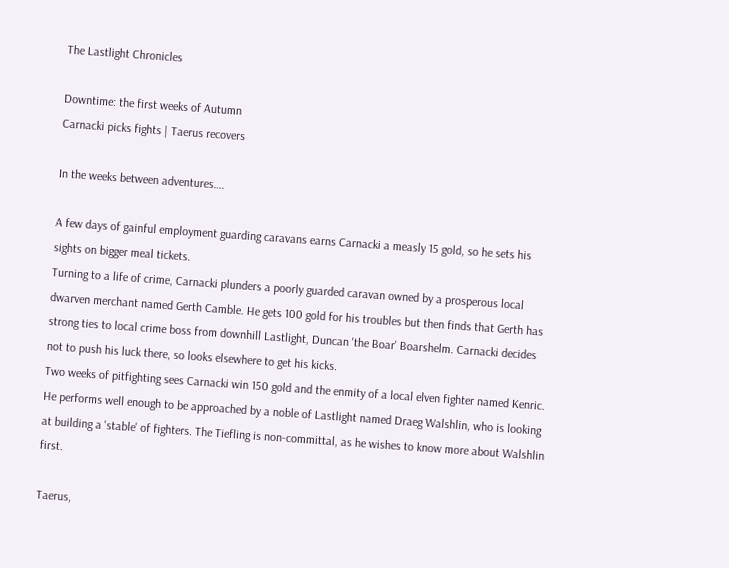The Lastlight Chronicles

Downtime: the first weeks of Autumn
Carnacki picks fights | Taerus recovers

In the weeks between adventures….

A few days of gainful employment guarding caravans earns Carnacki a measly 15 gold, so he sets his sights on bigger meal tickets.
Turning to a life of crime, Carnacki plunders a poorly guarded caravan owned by a prosperous local dwarven merchant named Gerth Camble. He gets 100 gold for his troubles but then finds that Gerth has strong ties to local crime boss from downhill Lastlight, Duncan 'the Boar' Boarshelm. Carnacki decides not to push his luck there, so looks elsewhere to get his kicks.
Two weeks of pitfighting sees Carnacki win 150 gold and the enmity of a local elven fighter named Kenric. He performs well enough to be approached by a noble of Lastlight named Draeg Walshlin, who is looking at building a 'stable' of fighters. The Tiefling is non-committal, as he wishes to know more about Walshlin first.

Taerus,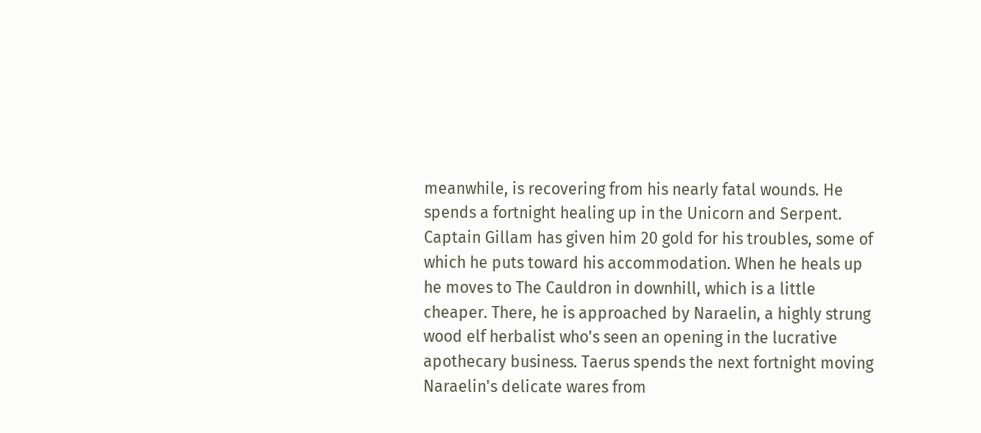meanwhile, is recovering from his nearly fatal wounds. He spends a fortnight healing up in the Unicorn and Serpent. Captain Gillam has given him 20 gold for his troubles, some of which he puts toward his accommodation. When he heals up he moves to The Cauldron in downhill, which is a little cheaper. There, he is approached by Naraelin, a highly strung wood elf herbalist who's seen an opening in the lucrative apothecary business. Taerus spends the next fortnight moving Naraelin's delicate wares from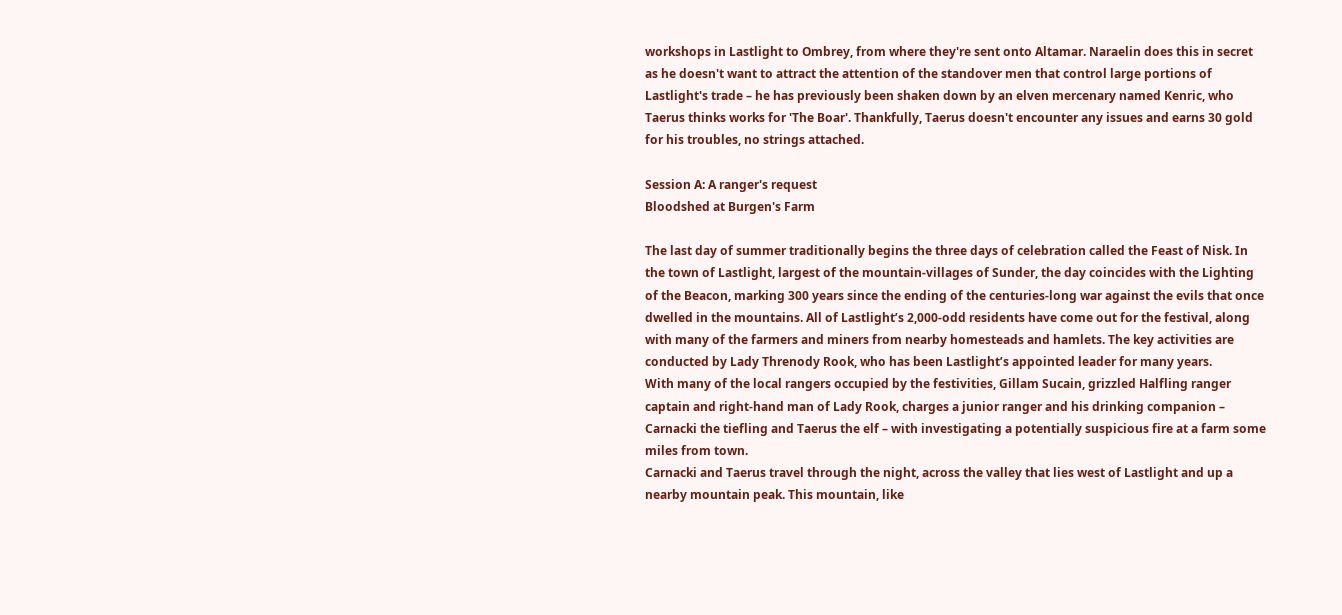workshops in Lastlight to Ombrey, from where they're sent onto Altamar. Naraelin does this in secret as he doesn't want to attract the attention of the standover men that control large portions of Lastlight's trade – he has previously been shaken down by an elven mercenary named Kenric, who Taerus thinks works for 'The Boar'. Thankfully, Taerus doesn't encounter any issues and earns 30 gold for his troubles, no strings attached.

Session A: A ranger's request
Bloodshed at Burgen's Farm

The last day of summer traditionally begins the three days of celebration called the Feast of Nisk. In the town of Lastlight, largest of the mountain-villages of Sunder, the day coincides with the Lighting of the Beacon, marking 300 years since the ending of the centuries-long war against the evils that once dwelled in the mountains. All of Lastlight’s 2,000-odd residents have come out for the festival, along with many of the farmers and miners from nearby homesteads and hamlets. The key activities are conducted by Lady Threnody Rook, who has been Lastlight’s appointed leader for many years.
With many of the local rangers occupied by the festivities, Gillam Sucain, grizzled Halfling ranger captain and right-hand man of Lady Rook, charges a junior ranger and his drinking companion – Carnacki the tiefling and Taerus the elf – with investigating a potentially suspicious fire at a farm some miles from town.
Carnacki and Taerus travel through the night, across the valley that lies west of Lastlight and up a nearby mountain peak. This mountain, like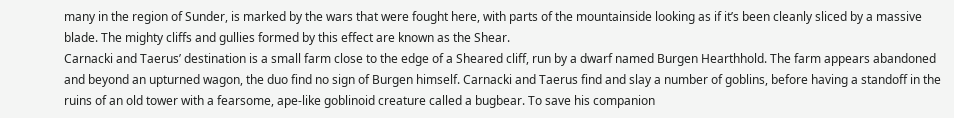many in the region of Sunder, is marked by the wars that were fought here, with parts of the mountainside looking as if it’s been cleanly sliced by a massive blade. The mighty cliffs and gullies formed by this effect are known as the Shear.
Carnacki and Taerus’ destination is a small farm close to the edge of a Sheared cliff, run by a dwarf named Burgen Hearthhold. The farm appears abandoned and beyond an upturned wagon, the duo find no sign of Burgen himself. Carnacki and Taerus find and slay a number of goblins, before having a standoff in the ruins of an old tower with a fearsome, ape-like goblinoid creature called a bugbear. To save his companion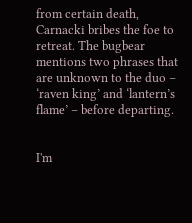from certain death, Carnacki bribes the foe to retreat. The bugbear mentions two phrases that are unknown to the duo – ‘raven king’ and ‘lantern’s flame’ – before departing.


I'm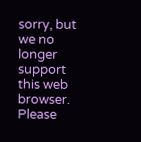sorry, but we no longer support this web browser. Please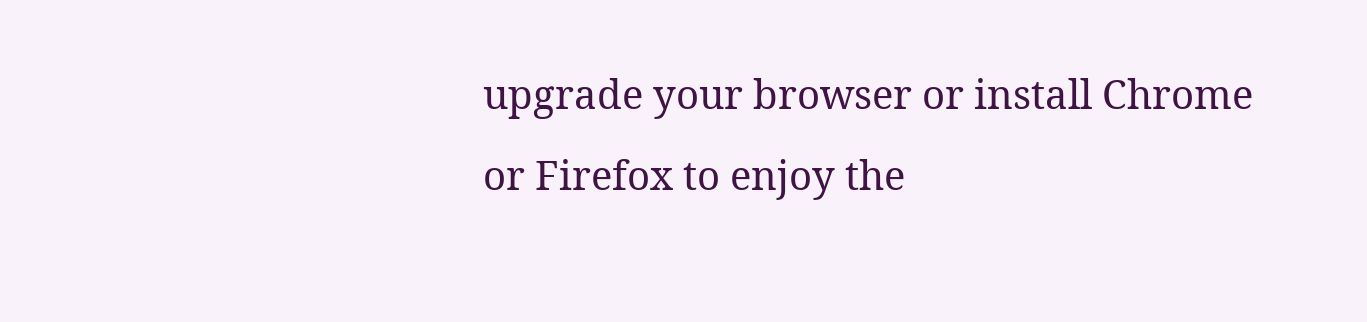upgrade your browser or install Chrome or Firefox to enjoy the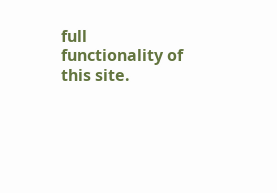full functionality of this site.